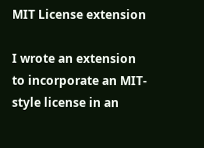MIT License extension

I wrote an extension to incorporate an MIT-style license in an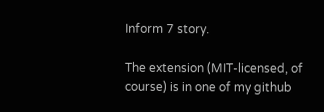Inform 7 story.

The extension (MIT-licensed, of course) is in one of my github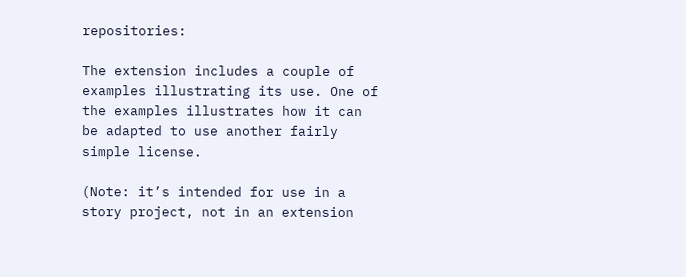repositories:

The extension includes a couple of examples illustrating its use. One of the examples illustrates how it can be adapted to use another fairly simple license.

(Note: it’s intended for use in a story project, not in an extension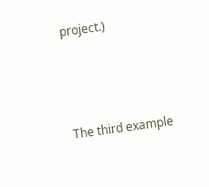project.)



The third example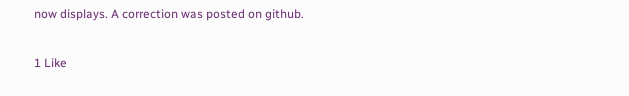now displays. A correction was posted on github.

1 Like